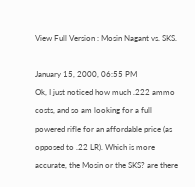View Full Version : Mosin Nagant vs. SKS.

January 15, 2000, 06:55 PM
Ok, I just noticed how much .222 ammo costs, and so am looking for a full powered rifle for an affordable price (as opposed to .22 LR). Which is more accurate, the Mosin or the SKS? are there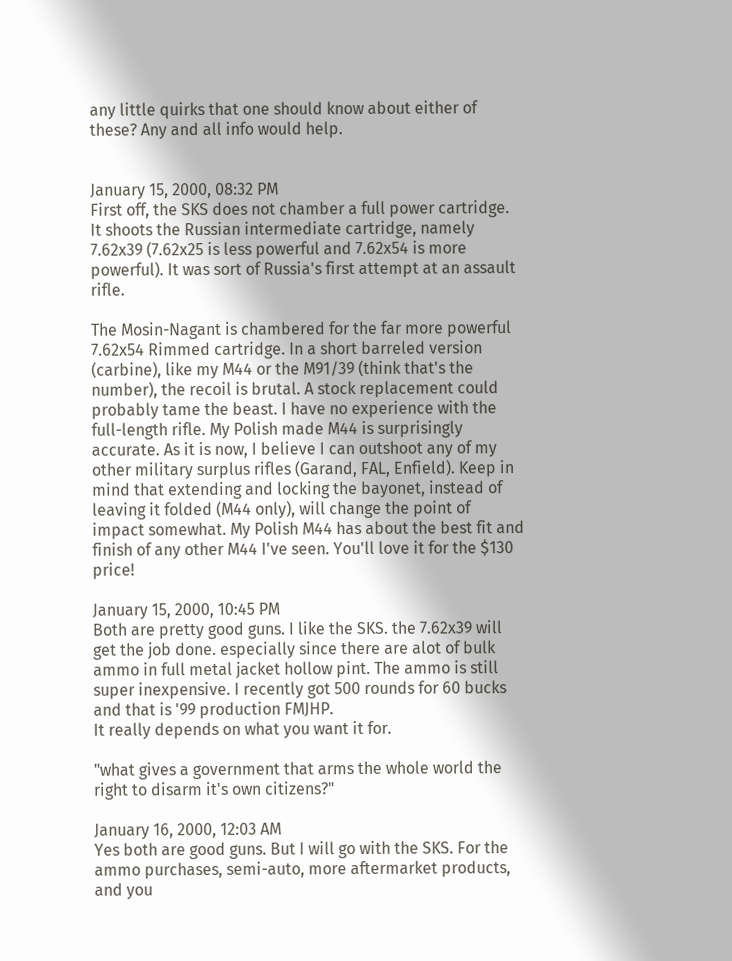any little quirks that one should know about either of these? Any and all info would help.


January 15, 2000, 08:32 PM
First off, the SKS does not chamber a full power cartridge. It shoots the Russian intermediate cartridge, namely 7.62x39 (7.62x25 is less powerful and 7.62x54 is more powerful). It was sort of Russia's first attempt at an assault rifle.

The Mosin-Nagant is chambered for the far more powerful 7.62x54 Rimmed cartridge. In a short barreled version (carbine), like my M44 or the M91/39 (think that's the number), the recoil is brutal. A stock replacement could probably tame the beast. I have no experience with the full-length rifle. My Polish made M44 is surprisingly accurate. As it is now, I believe I can outshoot any of my other military surplus rifles (Garand, FAL, Enfield). Keep in mind that extending and locking the bayonet, instead of leaving it folded (M44 only), will change the point of impact somewhat. My Polish M44 has about the best fit and finish of any other M44 I've seen. You'll love it for the $130 price!

January 15, 2000, 10:45 PM
Both are pretty good guns. I like the SKS. the 7.62x39 will get the job done. especially since there are alot of bulk ammo in full metal jacket hollow pint. The ammo is still super inexpensive. I recently got 500 rounds for 60 bucks and that is '99 production FMJHP.
It really depends on what you want it for.

"what gives a government that arms the whole world the right to disarm it's own citizens?"

January 16, 2000, 12:03 AM
Yes both are good guns. But I will go with the SKS. For the ammo purchases, semi-auto, more aftermarket products, and you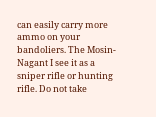can easily carry more ammo on your bandoliers. The Mosin-Nagant I see it as a sniper rifle or hunting rifle. Do not take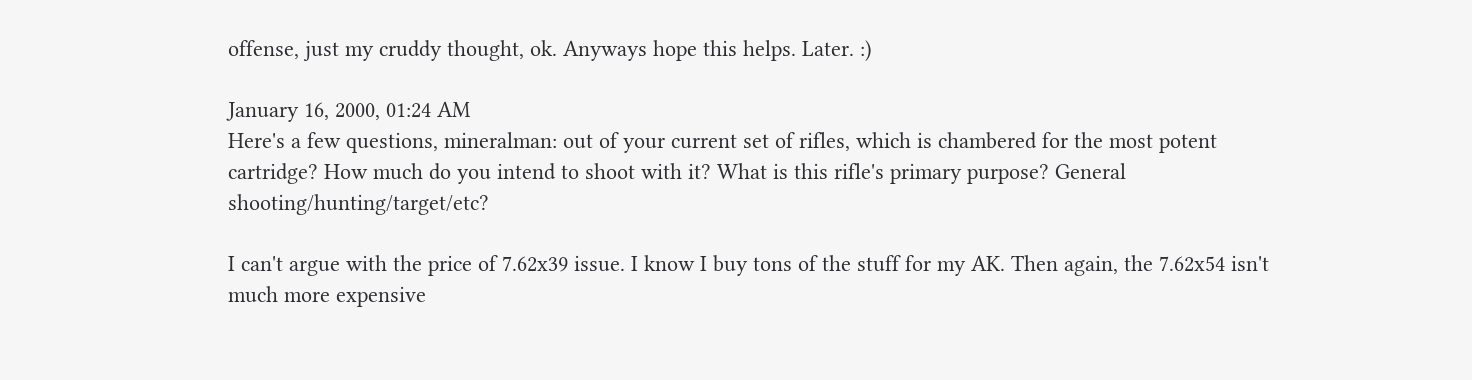offense, just my cruddy thought, ok. Anyways hope this helps. Later. :)

January 16, 2000, 01:24 AM
Here's a few questions, mineralman: out of your current set of rifles, which is chambered for the most potent cartridge? How much do you intend to shoot with it? What is this rifle's primary purpose? General shooting/hunting/target/etc?

I can't argue with the price of 7.62x39 issue. I know I buy tons of the stuff for my AK. Then again, the 7.62x54 isn't much more expensive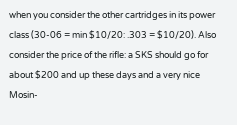when you consider the other cartridges in its power class (30-06 = min $10/20: .303 = $10/20). Also consider the price of the rifle: a SKS should go for about $200 and up these days and a very nice Mosin-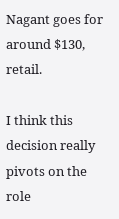Nagant goes for around $130, retail.

I think this decision really pivots on the role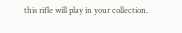this rifle will play in your collection.